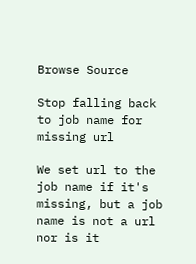Browse Source

Stop falling back to job name for missing url

We set url to the job name if it's missing, but a job name is not a url
nor is it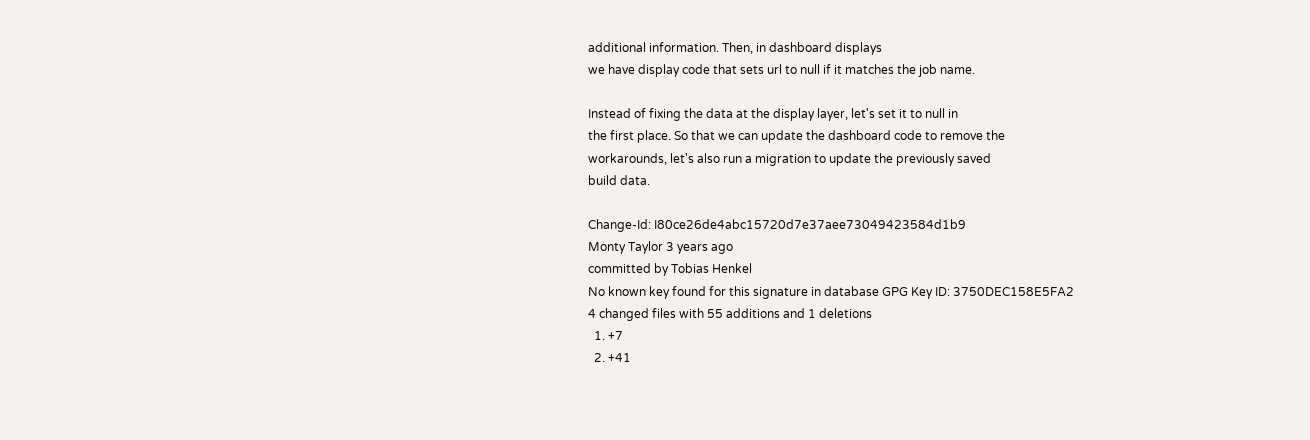additional information. Then, in dashboard displays
we have display code that sets url to null if it matches the job name.

Instead of fixing the data at the display layer, let's set it to null in
the first place. So that we can update the dashboard code to remove the
workarounds, let's also run a migration to update the previously saved
build data.

Change-Id: I80ce26de4abc15720d7e37aee73049423584d1b9
Monty Taylor 3 years ago
committed by Tobias Henkel
No known key found for this signature in database GPG Key ID: 3750DEC158E5FA2
4 changed files with 55 additions and 1 deletions
  1. +7
  2. +41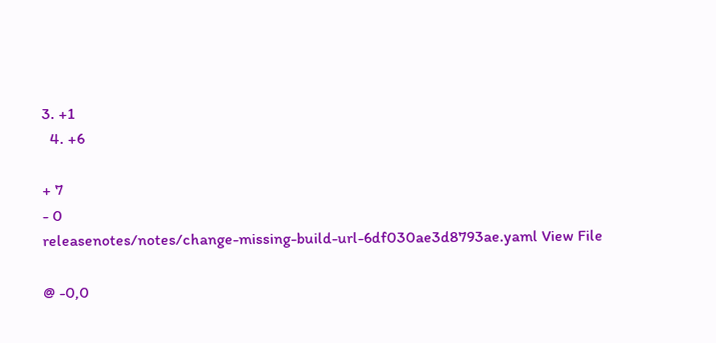3. +1
  4. +6

+ 7
- 0
releasenotes/notes/change-missing-build-url-6df030ae3d8793ae.yaml View File

@ -0,0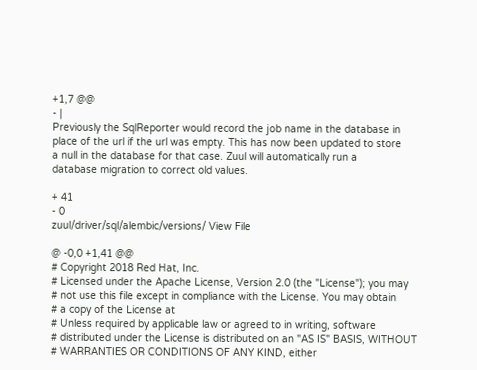+1,7 @@
- |
Previously the SqlReporter would record the job name in the database in
place of the url if the url was empty. This has now been updated to store
a null in the database for that case. Zuul will automatically run a
database migration to correct old values.

+ 41
- 0
zuul/driver/sql/alembic/versions/ View File

@ -0,0 +1,41 @@
# Copyright 2018 Red Hat, Inc.
# Licensed under the Apache License, Version 2.0 (the "License"); you may
# not use this file except in compliance with the License. You may obtain
# a copy of the License at
# Unless required by applicable law or agreed to in writing, software
# distributed under the License is distributed on an "AS IS" BASIS, WITHOUT
# WARRANTIES OR CONDITIONS OF ANY KIND, either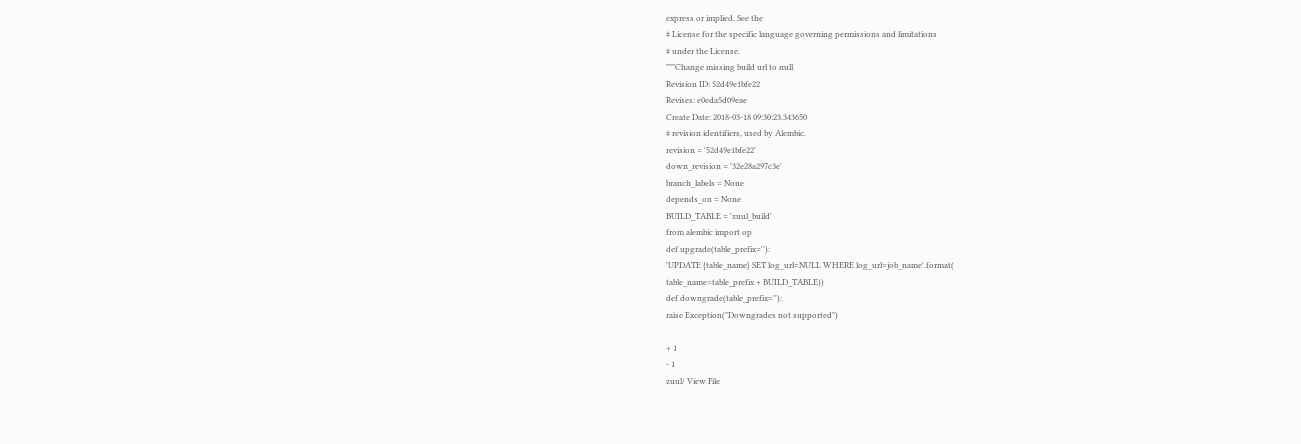express or implied. See the
# License for the specific language governing permissions and limitations
# under the License.
"""Change missing build url to null
Revision ID: 52d49e1bfe22
Revises: e0eda5d09eae
Create Date: 2018-03-18 09:30:23.343650
# revision identifiers, used by Alembic.
revision = '52d49e1bfe22'
down_revision = '32e28a297c3e'
branch_labels = None
depends_on = None
BUILD_TABLE = 'zuul_build'
from alembic import op
def upgrade(table_prefix=''):
'UPDATE {table_name} SET log_url=NULL WHERE log_url=job_name'.format(
table_name=table_prefix + BUILD_TABLE))
def downgrade(table_prefix=''):
raise Exception("Downgrades not supported")

+ 1
- 1
zuul/ View File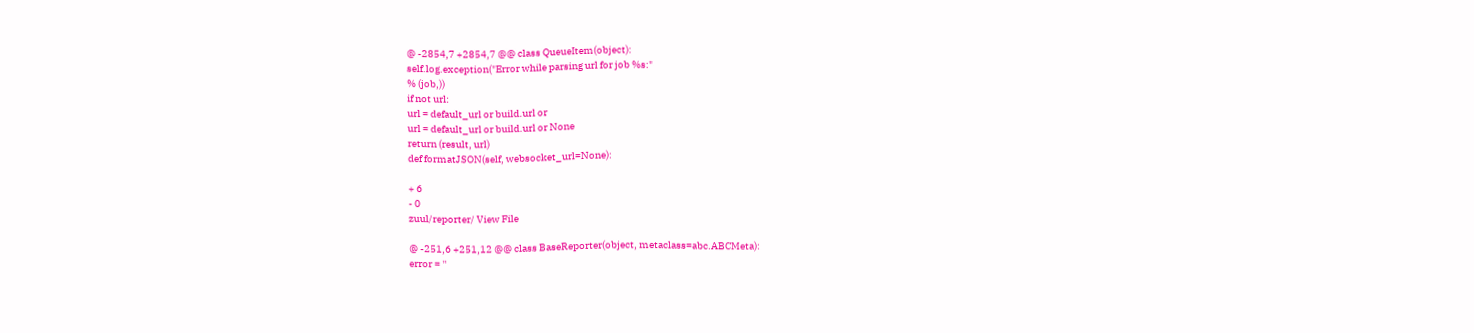@ -2854,7 +2854,7 @@ class QueueItem(object):
self.log.exception("Error while parsing url for job %s:"
% (job,))
if not url:
url = default_url or build.url or
url = default_url or build.url or None
return (result, url)
def formatJSON(self, websocket_url=None):

+ 6
- 0
zuul/reporter/ View File

@ -251,6 +251,12 @@ class BaseReporter(object, metaclass=abc.ABCMeta):
error = ''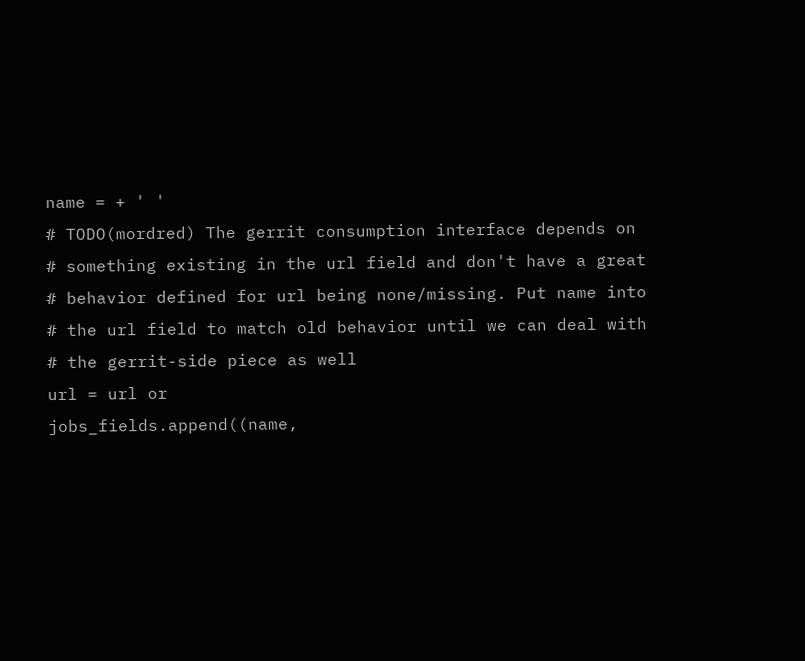name = + ' '
# TODO(mordred) The gerrit consumption interface depends on
# something existing in the url field and don't have a great
# behavior defined for url being none/missing. Put name into
# the url field to match old behavior until we can deal with
# the gerrit-side piece as well
url = url or
jobs_fields.append((name,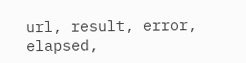url, result, error, elapsed,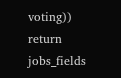voting))
return jobs_fields